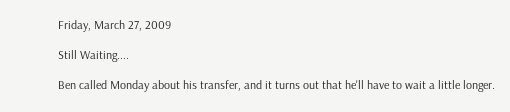Friday, March 27, 2009

Still Waiting....

Ben called Monday about his transfer, and it turns out that he'll have to wait a little longer.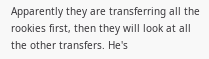Apparently they are transferring all the rookies first, then they will look at all the other transfers. He's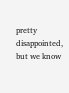pretty disappointed, but we know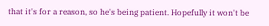that it's for a reason, so he's being patient. Hopefully it won't be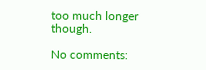too much longer though.

No comments: